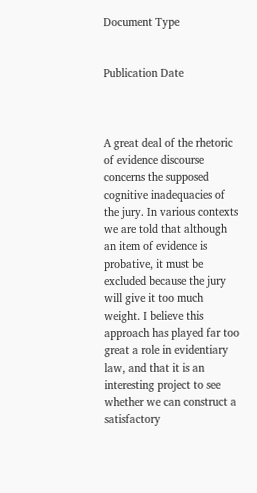Document Type


Publication Date



A great deal of the rhetoric of evidence discourse concerns the supposed cognitive inadequacies of the jury. In various contexts we are told that although an item of evidence is probative, it must be excluded because the jury will give it too much weight. I believe this approach has played far too great a role in evidentiary law, and that it is an interesting project to see whether we can construct a satisfactory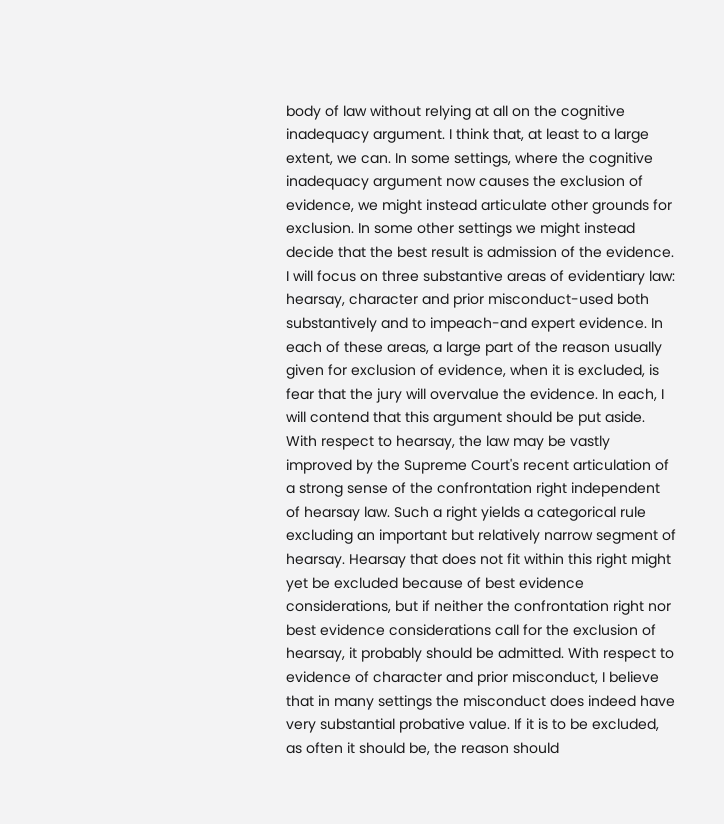body of law without relying at all on the cognitive inadequacy argument. I think that, at least to a large extent, we can. In some settings, where the cognitive inadequacy argument now causes the exclusion of evidence, we might instead articulate other grounds for exclusion. In some other settings we might instead decide that the best result is admission of the evidence. I will focus on three substantive areas of evidentiary law: hearsay, character and prior misconduct-used both substantively and to impeach-and expert evidence. In each of these areas, a large part of the reason usually given for exclusion of evidence, when it is excluded, is fear that the jury will overvalue the evidence. In each, I will contend that this argument should be put aside. With respect to hearsay, the law may be vastly improved by the Supreme Court's recent articulation of a strong sense of the confrontation right independent of hearsay law. Such a right yields a categorical rule excluding an important but relatively narrow segment of hearsay. Hearsay that does not fit within this right might yet be excluded because of best evidence considerations, but if neither the confrontation right nor best evidence considerations call for the exclusion of hearsay, it probably should be admitted. With respect to evidence of character and prior misconduct, I believe that in many settings the misconduct does indeed have very substantial probative value. If it is to be excluded, as often it should be, the reason should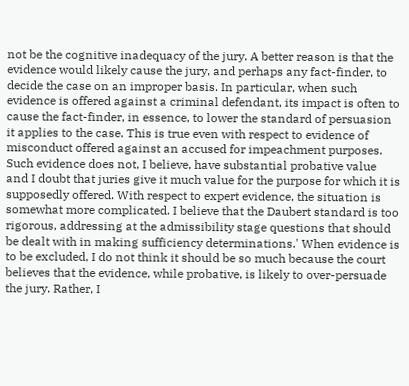not be the cognitive inadequacy of the jury. A better reason is that the evidence would likely cause the jury, and perhaps any fact-finder, to decide the case on an improper basis. In particular, when such evidence is offered against a criminal defendant, its impact is often to cause the fact-finder, in essence, to lower the standard of persuasion it applies to the case. This is true even with respect to evidence of misconduct offered against an accused for impeachment purposes. Such evidence does not, I believe, have substantial probative value and I doubt that juries give it much value for the purpose for which it is supposedly offered. With respect to expert evidence, the situation is somewhat more complicated. I believe that the Daubert standard is too rigorous, addressing at the admissibility stage questions that should be dealt with in making sufficiency determinations.' When evidence is to be excluded, I do not think it should be so much because the court believes that the evidence, while probative, is likely to over-persuade the jury. Rather, I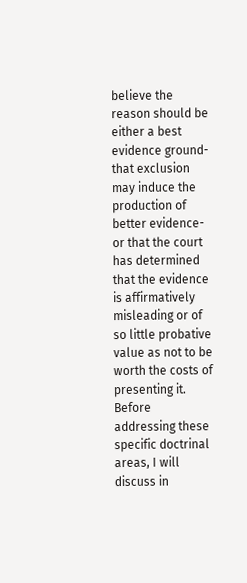believe the reason should be either a best evidence ground-that exclusion may induce the production of better evidence-or that the court has determined that the evidence is affirmatively misleading or of so little probative value as not to be worth the costs of presenting it. Before addressing these specific doctrinal areas, I will discuss in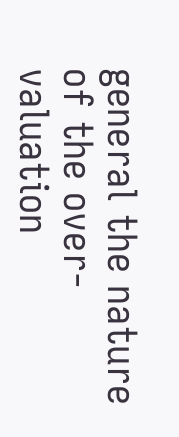general the nature of the over-valuation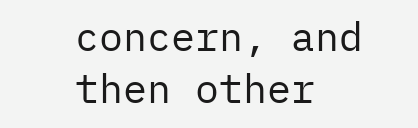concern, and then other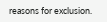reasons for exclusion.